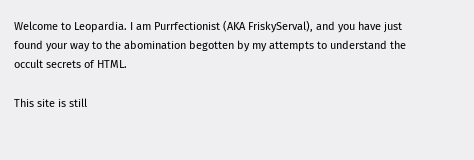Welcome to Leopardia. I am Purrfectionist (AKA FriskyServal), and you have just found your way to the abomination begotten by my attempts to understand the occult secrets of HTML.

This site is still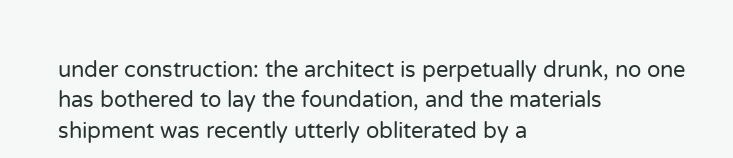under construction: the architect is perpetually drunk, no one has bothered to lay the foundation, and the materials shipment was recently utterly obliterated by a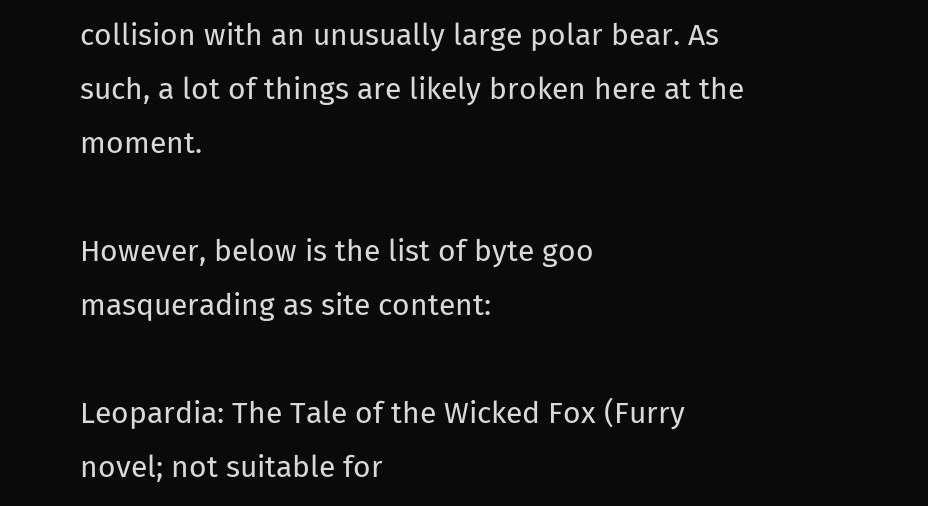collision with an unusually large polar bear. As such, a lot of things are likely broken here at the moment.

However, below is the list of byte goo masquerading as site content:

Leopardia: The Tale of the Wicked Fox (Furry novel; not suitable for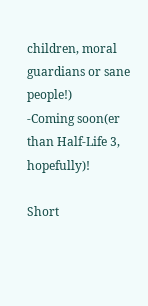children, moral guardians or sane people!)
-Coming soon(er than Half-Life 3, hopefully)!

Short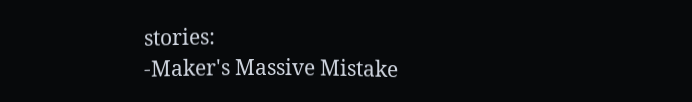stories:
-Maker's Massive Mistake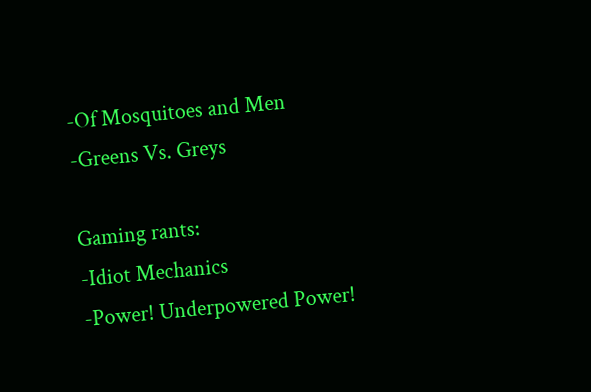-Of Mosquitoes and Men
-Greens Vs. Greys

Gaming rants:
-Idiot Mechanics
-Power! Underpowered Power!